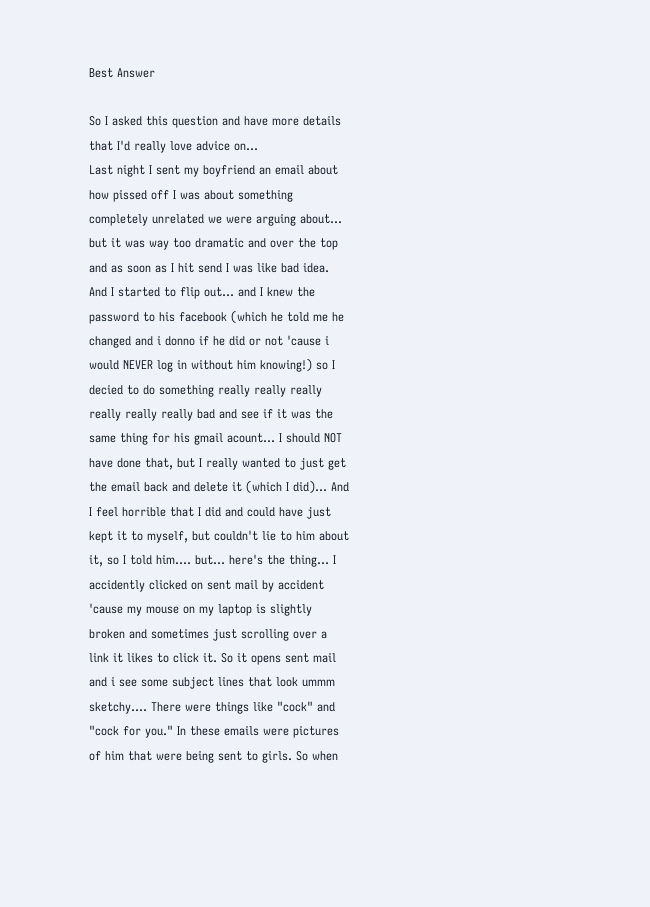Best Answer

So I asked this question and have more details that I'd really love advice on...
Last night I sent my boyfriend an email about how pissed off I was about something completely unrelated we were arguing about... but it was way too dramatic and over the top and as soon as I hit send I was like bad idea. And I started to flip out... and I knew the password to his facebook (which he told me he changed and i donno if he did or not 'cause i would NEVER log in without him knowing!) so I decied to do something really really really really really really bad and see if it was the same thing for his gmail acount... I should NOT have done that, but I really wanted to just get the email back and delete it (which I did)... And I feel horrible that I did and could have just kept it to myself, but couldn't lie to him about it, so I told him.... but... here's the thing... I accidently clicked on sent mail by accident 'cause my mouse on my laptop is slightly broken and sometimes just scrolling over a link it likes to click it. So it opens sent mail and i see some subject lines that look ummm sketchy.... There were things like "cock" and "cock for you." In these emails were pictures of him that were being sent to girls. So when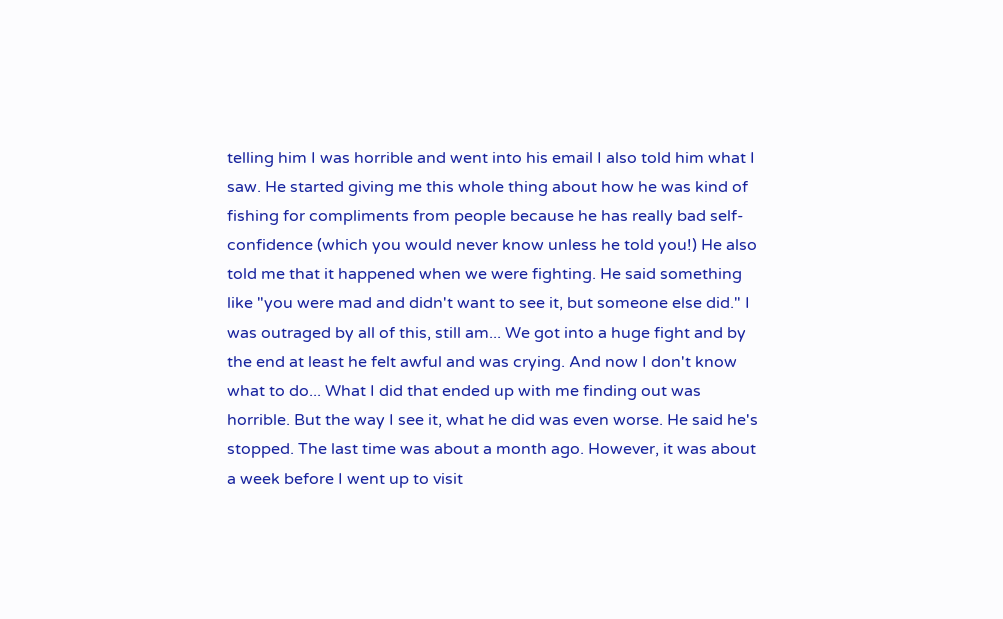telling him I was horrible and went into his email I also told him what I saw. He started giving me this whole thing about how he was kind of fishing for compliments from people because he has really bad self-confidence (which you would never know unless he told you!) He also told me that it happened when we were fighting. He said something like "you were mad and didn't want to see it, but someone else did." I was outraged by all of this, still am... We got into a huge fight and by the end at least he felt awful and was crying. And now I don't know what to do... What I did that ended up with me finding out was horrible. But the way I see it, what he did was even worse. He said he's stopped. The last time was about a month ago. However, it was about a week before I went up to visit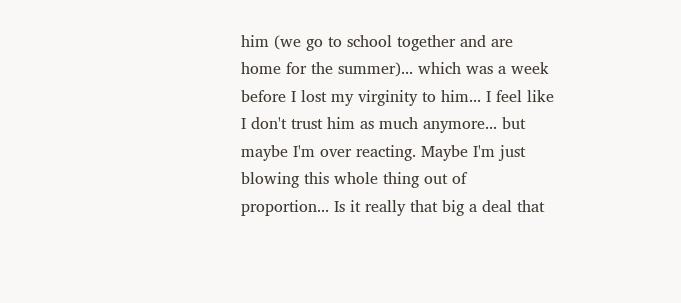him (we go to school together and are home for the summer)... which was a week before I lost my virginity to him... I feel like I don't trust him as much anymore... but maybe I'm over reacting. Maybe I'm just blowing this whole thing out of proportion... Is it really that big a deal that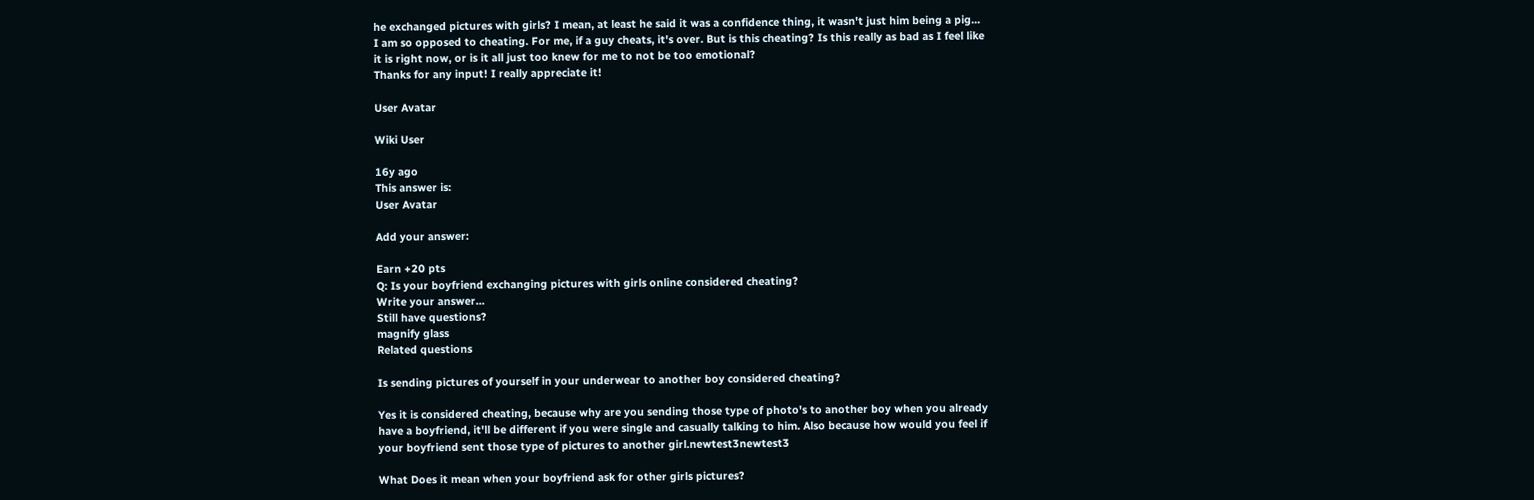he exchanged pictures with girls? I mean, at least he said it was a confidence thing, it wasn't just him being a pig... I am so opposed to cheating. For me, if a guy cheats, it's over. But is this cheating? Is this really as bad as I feel like it is right now, or is it all just too knew for me to not be too emotional?
Thanks for any input! I really appreciate it!

User Avatar

Wiki User

16y ago
This answer is:
User Avatar

Add your answer:

Earn +20 pts
Q: Is your boyfriend exchanging pictures with girls online considered cheating?
Write your answer...
Still have questions?
magnify glass
Related questions

Is sending pictures of yourself in your underwear to another boy considered cheating?

Yes it is considered cheating, because why are you sending those type of photo's to another boy when you already have a boyfriend, it'll be different if you were single and casually talking to him. Also because how would you feel if your boyfriend sent those type of pictures to another girl.newtest3newtest3

What Does it mean when your boyfriend ask for other girls pictures?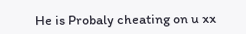He is Probaly cheating on u xx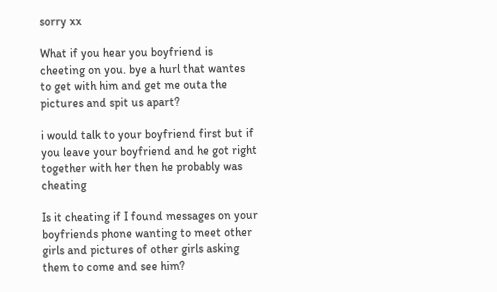sorry xx

What if you hear you boyfriend is cheeting on you. bye a hurl that wantes to get with him and get me outa the pictures and spit us apart?

i would talk to your boyfriend first but if you leave your boyfriend and he got right together with her then he probably was cheating

Is it cheating if I found messages on your boyfriends phone wanting to meet other girls and pictures of other girls asking them to come and see him?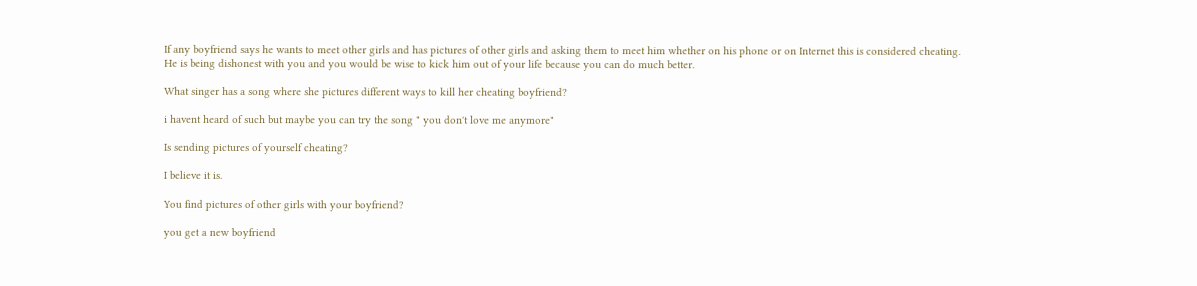If any boyfriend says he wants to meet other girls and has pictures of other girls and asking them to meet him whether on his phone or on Internet this is considered cheating. He is being dishonest with you and you would be wise to kick him out of your life because you can do much better.

What singer has a song where she pictures different ways to kill her cheating boyfriend?

i havent heard of such but maybe you can try the song " you don't love me anymore"

Is sending pictures of yourself cheating?

I believe it is.

You find pictures of other girls with your boyfriend?

you get a new boyfriend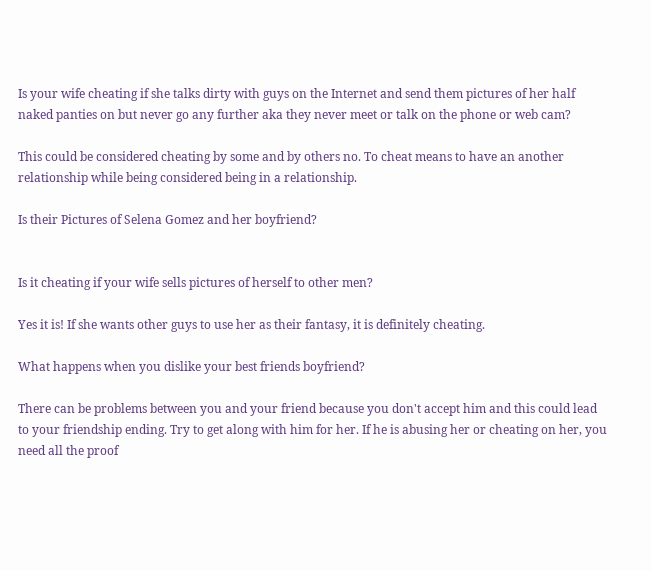Is your wife cheating if she talks dirty with guys on the Internet and send them pictures of her half naked panties on but never go any further aka they never meet or talk on the phone or web cam?

This could be considered cheating by some and by others no. To cheat means to have an another relationship while being considered being in a relationship.

Is their Pictures of Selena Gomez and her boyfriend?


Is it cheating if your wife sells pictures of herself to other men?

Yes it is! If she wants other guys to use her as their fantasy, it is definitely cheating.

What happens when you dislike your best friends boyfriend?

There can be problems between you and your friend because you don't accept him and this could lead to your friendship ending. Try to get along with him for her. If he is abusing her or cheating on her, you need all the proof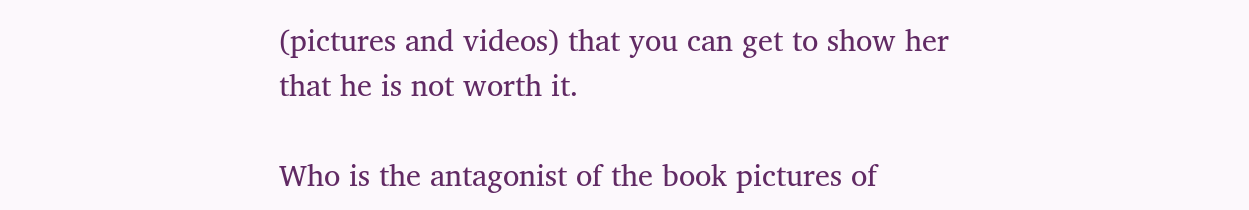(pictures and videos) that you can get to show her that he is not worth it.

Who is the antagonist of the book pictures of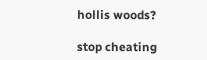hollis woods?

stop cheating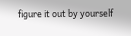figure it out by yourself